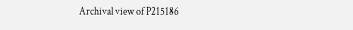Archival view of P215186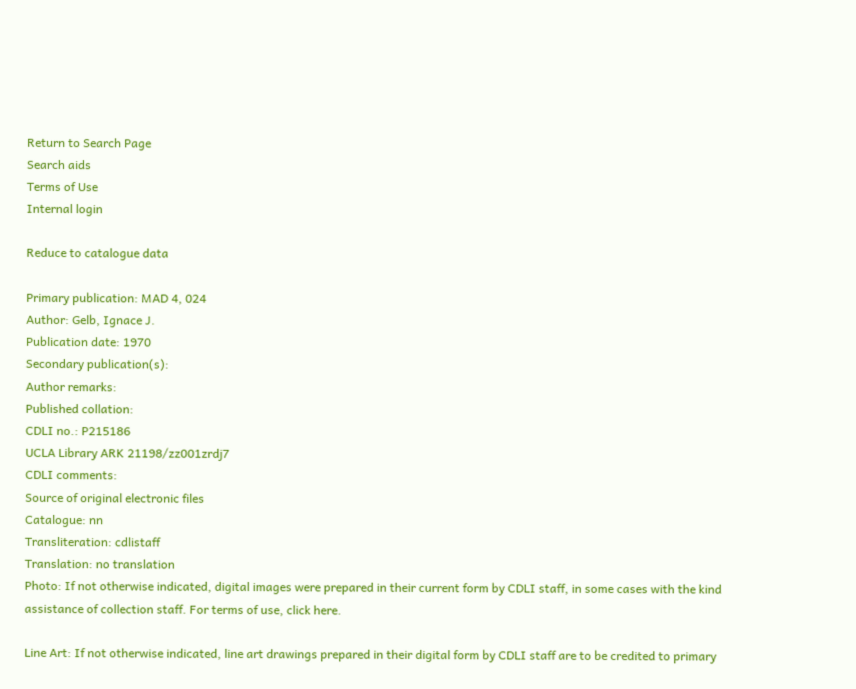Return to Search Page
Search aids
Terms of Use
Internal login

Reduce to catalogue data

Primary publication: MAD 4, 024
Author: Gelb, Ignace J.
Publication date: 1970
Secondary publication(s):
Author remarks:
Published collation:
CDLI no.: P215186
UCLA Library ARK 21198/zz001zrdj7
CDLI comments:
Source of original electronic files
Catalogue: nn
Transliteration: cdlistaff
Translation: no translation
Photo: If not otherwise indicated, digital images were prepared in their current form by CDLI staff, in some cases with the kind assistance of collection staff. For terms of use, click here.

Line Art: If not otherwise indicated, line art drawings prepared in their digital form by CDLI staff are to be credited to primary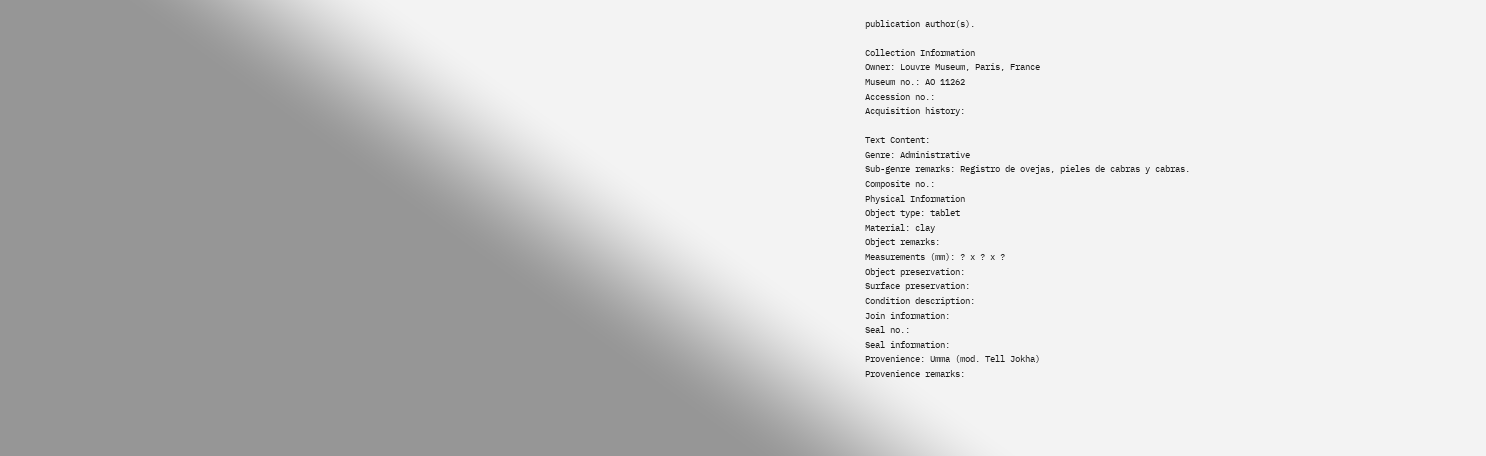publication author(s).

Collection Information
Owner: Louvre Museum, Paris, France
Museum no.: AO 11262
Accession no.:
Acquisition history:

Text Content:
Genre: Administrative
Sub-genre remarks: Registro de ovejas, pieles de cabras y cabras.
Composite no.:
Physical Information
Object type: tablet
Material: clay
Object remarks:
Measurements (mm): ? x ? x ?
Object preservation:
Surface preservation:
Condition description:
Join information:
Seal no.:
Seal information:
Provenience: Umma (mod. Tell Jokha)
Provenience remarks: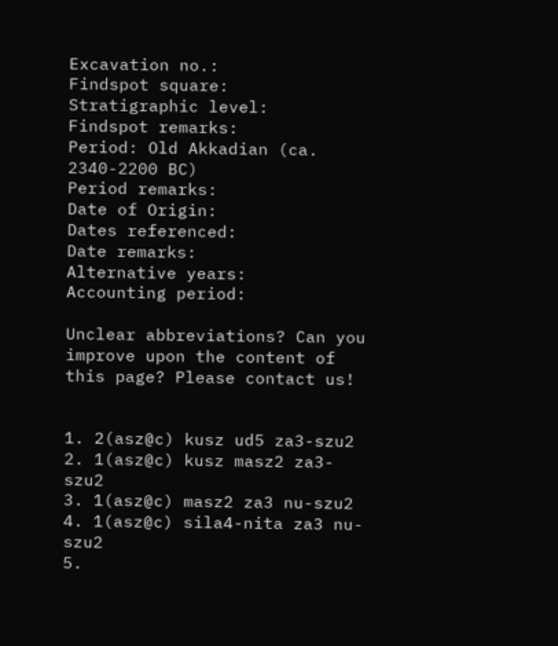Excavation no.:
Findspot square:
Stratigraphic level:
Findspot remarks:
Period: Old Akkadian (ca. 2340-2200 BC)
Period remarks:
Date of Origin:
Dates referenced:
Date remarks:
Alternative years:
Accounting period:

Unclear abbreviations? Can you improve upon the content of this page? Please contact us!


1. 2(asz@c) kusz ud5 za3-szu2
2. 1(asz@c) kusz masz2 za3-szu2
3. 1(asz@c) masz2 za3 nu-szu2
4. 1(asz@c) sila4-nita za3 nu-szu2
5.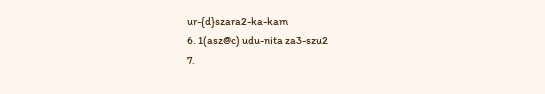ur-{d}szara2-ka-kam
6. 1(asz@c) udu-nita za3-szu2
7.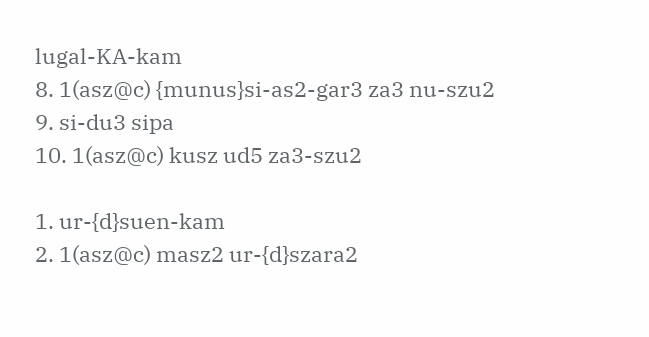lugal-KA-kam
8. 1(asz@c) {munus}si-as2-gar3 za3 nu-szu2
9. si-du3 sipa
10. 1(asz@c) kusz ud5 za3-szu2

1. ur-{d}suen-kam
2. 1(asz@c) masz2 ur-{d}szara2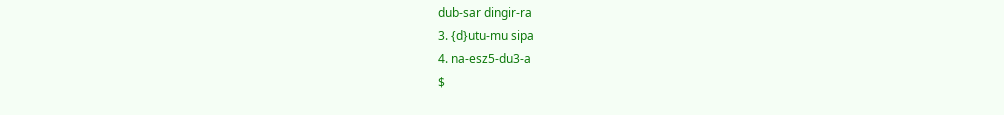dub-sar dingir-ra
3. {d}utu-mu sipa
4. na-esz5-du3-a
$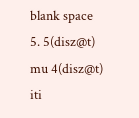blank space
5. 5(disz@t) mu 4(disz@t) iti